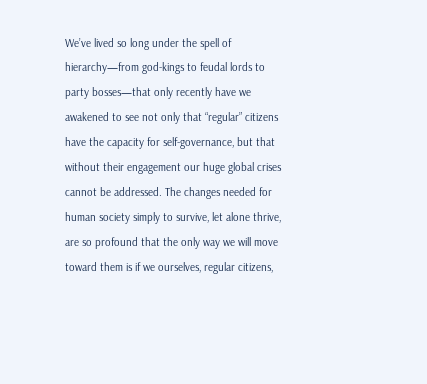We’ve lived so long under the spell of hierarchy—from god-kings to feudal lords to party bosses—that only recently have we awakened to see not only that “regular” citizens have the capacity for self-governance, but that without their engagement our huge global crises cannot be addressed. The changes needed for human society simply to survive, let alone thrive, are so profound that the only way we will move toward them is if we ourselves, regular citizens,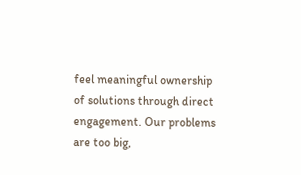feel meaningful ownership of solutions through direct engagement. Our problems are too big,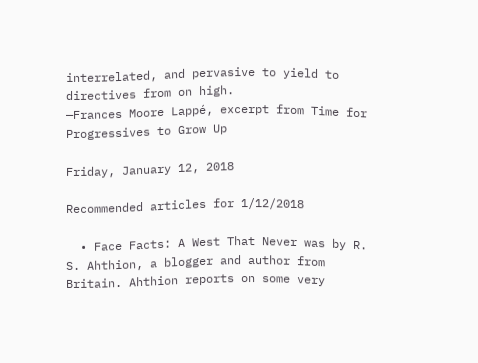interrelated, and pervasive to yield to directives from on high.
—Frances Moore Lappé, excerpt from Time for Progressives to Grow Up

Friday, January 12, 2018

Recommended articles for 1/12/2018

  • Face Facts: A West That Never was by R. S. Ahthion, a blogger and author from Britain. Ahthion reports on some very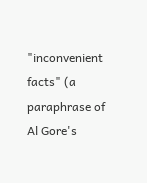"inconvenient facts" (a paraphrase of Al Gore's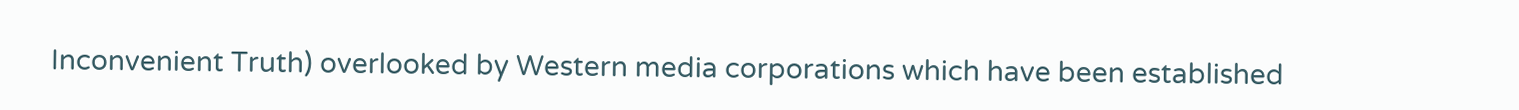Inconvenient Truth) overlooked by Western media corporations which have been established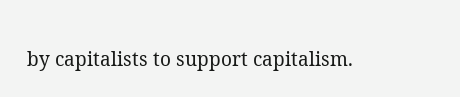by capitalists to support capitalism.